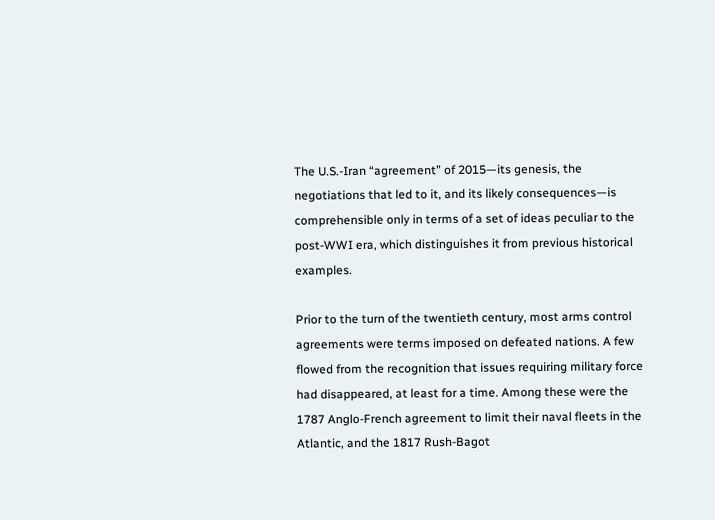The U.S.-Iran “agreement” of 2015—its genesis, the negotiations that led to it, and its likely consequences—is comprehensible only in terms of a set of ideas peculiar to the post-WWI era, which distinguishes it from previous historical examples.

Prior to the turn of the twentieth century, most arms control agreements were terms imposed on defeated nations. A few flowed from the recognition that issues requiring military force had disappeared, at least for a time. Among these were the 1787 Anglo-French agreement to limit their naval fleets in the Atlantic, and the 1817 Rush-Bagot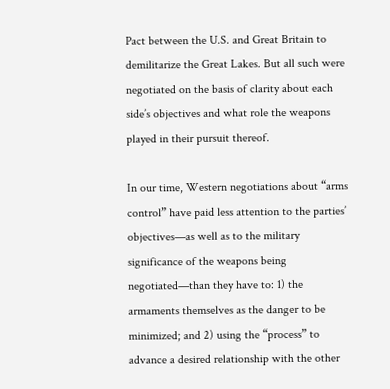Pact between the U.S. and Great Britain to demilitarize the Great Lakes. But all such were negotiated on the basis of clarity about each side’s objectives and what role the weapons played in their pursuit thereof.

In our time, Western negotiations about “arms control” have paid less attention to the parties’ objectives—as well as to the military significance of the weapons being negotiated—than they have to: 1) the armaments themselves as the danger to be minimized; and 2) using the “process” to advance a desired relationship with the other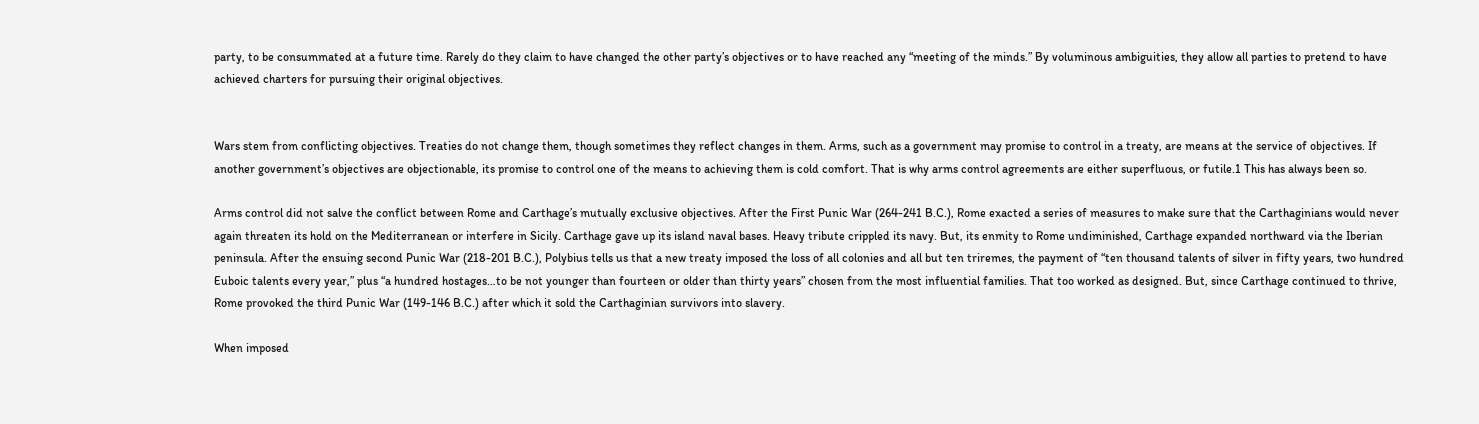party, to be consummated at a future time. Rarely do they claim to have changed the other party’s objectives or to have reached any “meeting of the minds.” By voluminous ambiguities, they allow all parties to pretend to have achieved charters for pursuing their original objectives.


Wars stem from conflicting objectives. Treaties do not change them, though sometimes they reflect changes in them. Arms, such as a government may promise to control in a treaty, are means at the service of objectives. If another government’s objectives are objectionable, its promise to control one of the means to achieving them is cold comfort. That is why arms control agreements are either superfluous, or futile.1 This has always been so.

Arms control did not salve the conflict between Rome and Carthage’s mutually exclusive objectives. After the First Punic War (264-241 B.C.), Rome exacted a series of measures to make sure that the Carthaginians would never again threaten its hold on the Mediterranean or interfere in Sicily. Carthage gave up its island naval bases. Heavy tribute crippled its navy. But, its enmity to Rome undiminished, Carthage expanded northward via the Iberian peninsula. After the ensuing second Punic War (218-201 B.C.), Polybius tells us that a new treaty imposed the loss of all colonies and all but ten triremes, the payment of “ten thousand talents of silver in fifty years, two hundred Euboic talents every year,” plus “a hundred hostages…to be not younger than fourteen or older than thirty years” chosen from the most influential families. That too worked as designed. But, since Carthage continued to thrive, Rome provoked the third Punic War (149-146 B.C.) after which it sold the Carthaginian survivors into slavery.

When imposed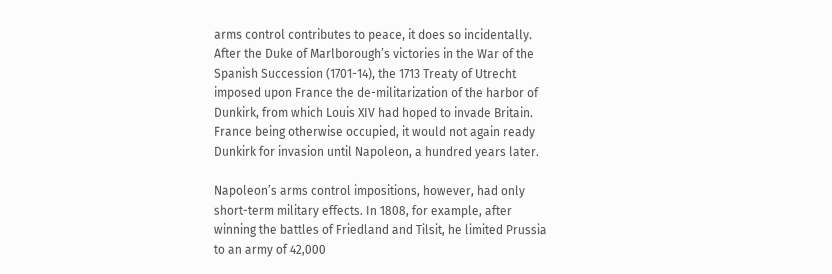arms control contributes to peace, it does so incidentally. After the Duke of Marlborough’s victories in the War of the Spanish Succession (1701-14), the 1713 Treaty of Utrecht imposed upon France the de-militarization of the harbor of Dunkirk, from which Louis XIV had hoped to invade Britain. France being otherwise occupied, it would not again ready Dunkirk for invasion until Napoleon, a hundred years later.

Napoleon’s arms control impositions, however, had only short-term military effects. In 1808, for example, after winning the battles of Friedland and Tilsit, he limited Prussia to an army of 42,000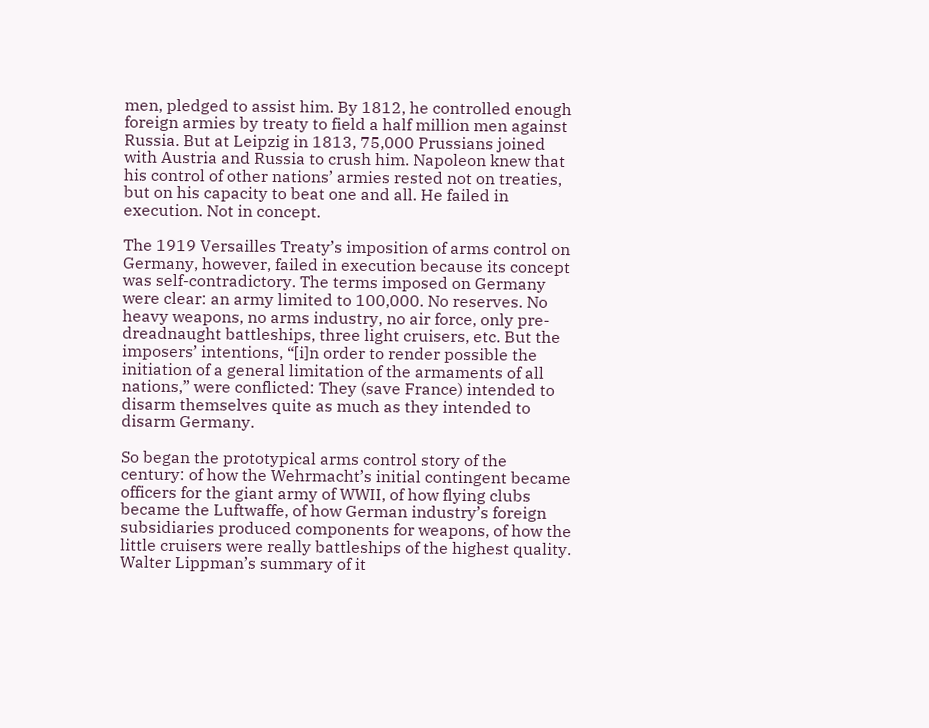men, pledged to assist him. By 1812, he controlled enough foreign armies by treaty to field a half million men against Russia. But at Leipzig in 1813, 75,000 Prussians joined with Austria and Russia to crush him. Napoleon knew that his control of other nations’ armies rested not on treaties, but on his capacity to beat one and all. He failed in execution. Not in concept.

The 1919 Versailles Treaty’s imposition of arms control on Germany, however, failed in execution because its concept was self-contradictory. The terms imposed on Germany were clear: an army limited to 100,000. No reserves. No heavy weapons, no arms industry, no air force, only pre-dreadnaught battleships, three light cruisers, etc. But the imposers’ intentions, “[i]n order to render possible the initiation of a general limitation of the armaments of all nations,” were conflicted: They (save France) intended to disarm themselves quite as much as they intended to disarm Germany.

So began the prototypical arms control story of the century: of how the Wehrmacht’s initial contingent became officers for the giant army of WWII, of how flying clubs became the Luftwaffe, of how German industry’s foreign subsidiaries produced components for weapons, of how the little cruisers were really battleships of the highest quality. Walter Lippman’s summary of it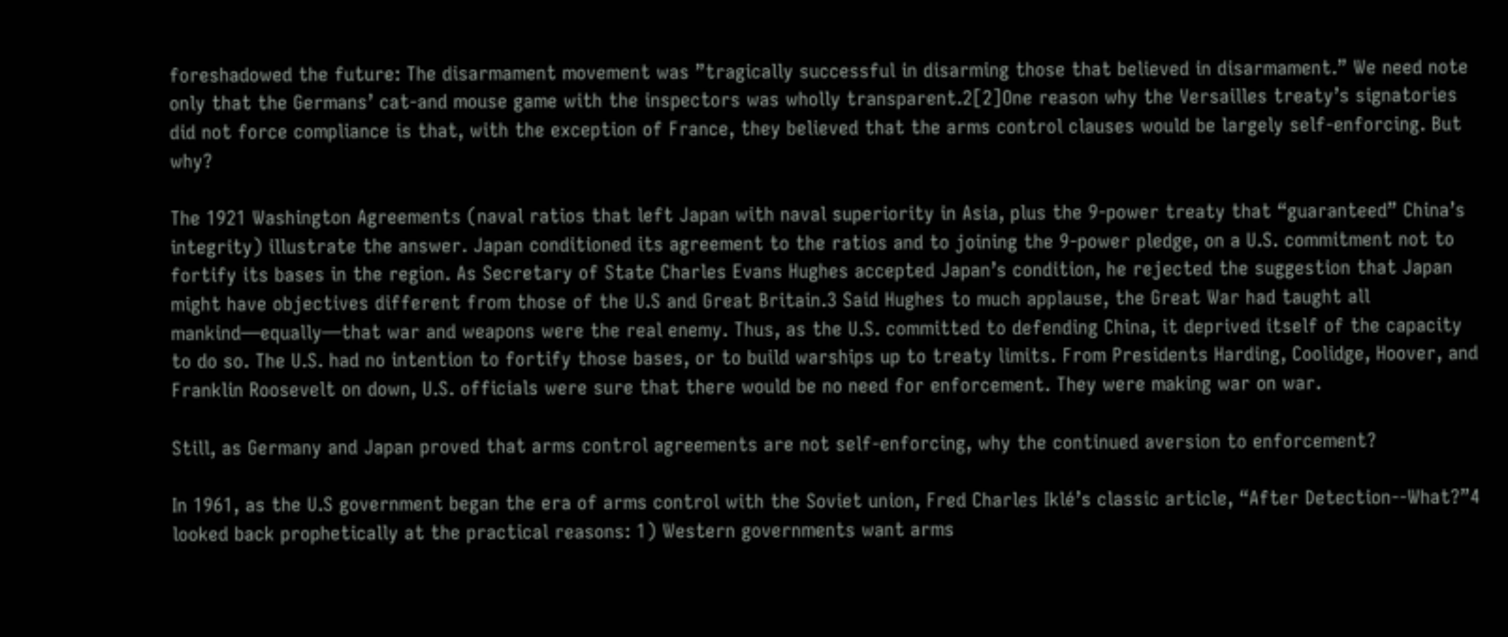foreshadowed the future: The disarmament movement was ”tragically successful in disarming those that believed in disarmament.” We need note only that the Germans’ cat-and mouse game with the inspectors was wholly transparent.2[2]One reason why the Versailles treaty’s signatories did not force compliance is that, with the exception of France, they believed that the arms control clauses would be largely self-enforcing. But why?

The 1921 Washington Agreements (naval ratios that left Japan with naval superiority in Asia, plus the 9-power treaty that “guaranteed” China’s integrity) illustrate the answer. Japan conditioned its agreement to the ratios and to joining the 9-power pledge, on a U.S. commitment not to fortify its bases in the region. As Secretary of State Charles Evans Hughes accepted Japan’s condition, he rejected the suggestion that Japan might have objectives different from those of the U.S and Great Britain.3 Said Hughes to much applause, the Great War had taught all mankind—equally—that war and weapons were the real enemy. Thus, as the U.S. committed to defending China, it deprived itself of the capacity to do so. The U.S. had no intention to fortify those bases, or to build warships up to treaty limits. From Presidents Harding, Coolidge, Hoover, and Franklin Roosevelt on down, U.S. officials were sure that there would be no need for enforcement. They were making war on war.

Still, as Germany and Japan proved that arms control agreements are not self-enforcing, why the continued aversion to enforcement?

In 1961, as the U.S government began the era of arms control with the Soviet union, Fred Charles Iklé’s classic article, “After Detection--What?”4 looked back prophetically at the practical reasons: 1) Western governments want arms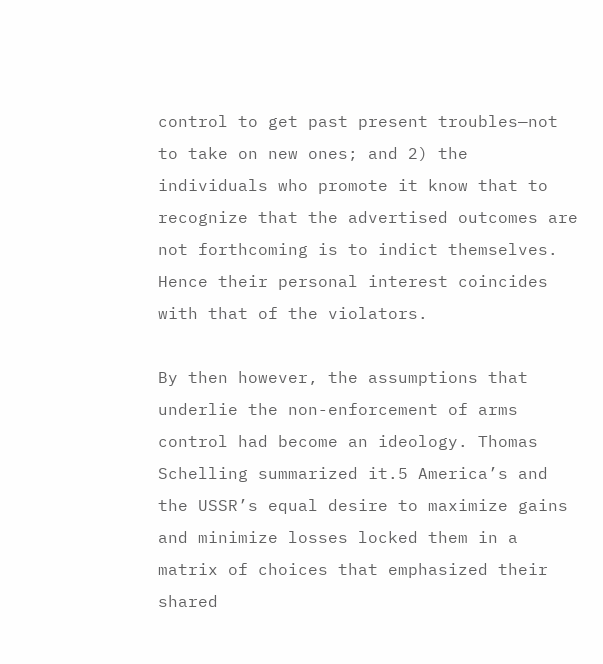control to get past present troubles—not to take on new ones; and 2) the individuals who promote it know that to recognize that the advertised outcomes are not forthcoming is to indict themselves. Hence their personal interest coincides with that of the violators.

By then however, the assumptions that underlie the non-enforcement of arms control had become an ideology. Thomas Schelling summarized it.5 America’s and the USSR’s equal desire to maximize gains and minimize losses locked them in a matrix of choices that emphasized their shared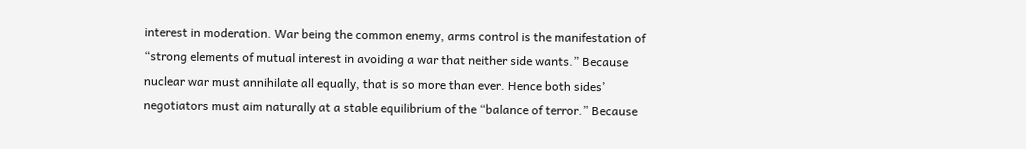interest in moderation. War being the common enemy, arms control is the manifestation of  “strong elements of mutual interest in avoiding a war that neither side wants.” Because nuclear war must annihilate all equally, that is so more than ever. Hence both sides’ negotiators must aim naturally at a stable equilibrium of the “balance of terror.” Because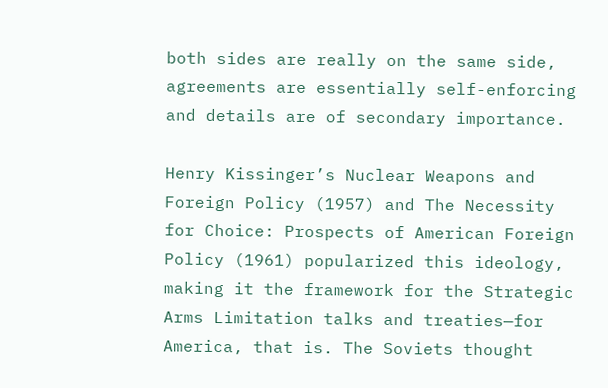both sides are really on the same side, agreements are essentially self-enforcing and details are of secondary importance.

Henry Kissinger’s Nuclear Weapons and Foreign Policy (1957) and The Necessity for Choice: Prospects of American Foreign Policy (1961) popularized this ideology, making it the framework for the Strategic Arms Limitation talks and treaties—for America, that is. The Soviets thought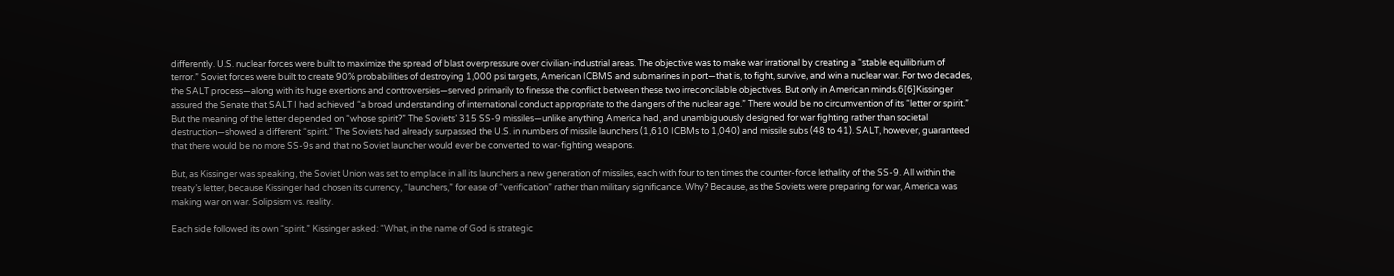differently. U.S. nuclear forces were built to maximize the spread of blast overpressure over civilian-industrial areas. The objective was to make war irrational by creating a “stable equilibrium of terror.” Soviet forces were built to create 90% probabilities of destroying 1,000 psi targets, American ICBMS and submarines in port—that is, to fight, survive, and win a nuclear war. For two decades, the SALT process—along with its huge exertions and controversies—served primarily to finesse the conflict between these two irreconcilable objectives. But only in American minds.6[6]Kissinger assured the Senate that SALT I had achieved “a broad understanding of international conduct appropriate to the dangers of the nuclear age.” There would be no circumvention of its “letter or spirit.” But the meaning of the letter depended on “whose spirit?” The Soviets’ 315 SS-9 missiles—unlike anything America had, and unambiguously designed for war fighting rather than societal destruction—showed a different “spirit.” The Soviets had already surpassed the U.S. in numbers of missile launchers (1,610 ICBMs to 1,040) and missile subs (48 to 41). SALT, however, guaranteed that there would be no more SS-9s and that no Soviet launcher would ever be converted to war-fighting weapons.

But, as Kissinger was speaking, the Soviet Union was set to emplace in all its launchers a new generation of missiles, each with four to ten times the counter-force lethality of the SS-9. All within the treaty’s letter, because Kissinger had chosen its currency, “launchers,” for ease of “verification” rather than military significance. Why? Because, as the Soviets were preparing for war, America was making war on war. Solipsism vs. reality.

Each side followed its own “spirit.” Kissinger asked: “What, in the name of God is strategic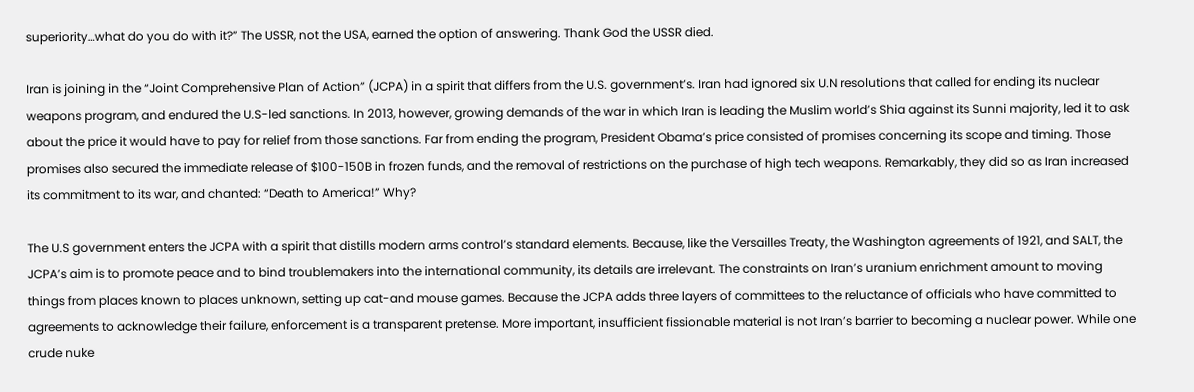superiority…what do you do with it?” The USSR, not the USA, earned the option of answering. Thank God the USSR died.

Iran is joining in the “Joint Comprehensive Plan of Action” (JCPA) in a spirit that differs from the U.S. government’s. Iran had ignored six U.N resolutions that called for ending its nuclear weapons program, and endured the U.S-led sanctions. In 2013, however, growing demands of the war in which Iran is leading the Muslim world’s Shia against its Sunni majority, led it to ask about the price it would have to pay for relief from those sanctions. Far from ending the program, President Obama’s price consisted of promises concerning its scope and timing. Those promises also secured the immediate release of $100-150B in frozen funds, and the removal of restrictions on the purchase of high tech weapons. Remarkably, they did so as Iran increased its commitment to its war, and chanted: “Death to America!” Why?

The U.S government enters the JCPA with a spirit that distills modern arms control’s standard elements. Because, like the Versailles Treaty, the Washington agreements of 1921, and SALT, the JCPA’s aim is to promote peace and to bind troublemakers into the international community, its details are irrelevant. The constraints on Iran’s uranium enrichment amount to moving things from places known to places unknown, setting up cat-and mouse games. Because the JCPA adds three layers of committees to the reluctance of officials who have committed to agreements to acknowledge their failure, enforcement is a transparent pretense. More important, insufficient fissionable material is not Iran’s barrier to becoming a nuclear power. While one crude nuke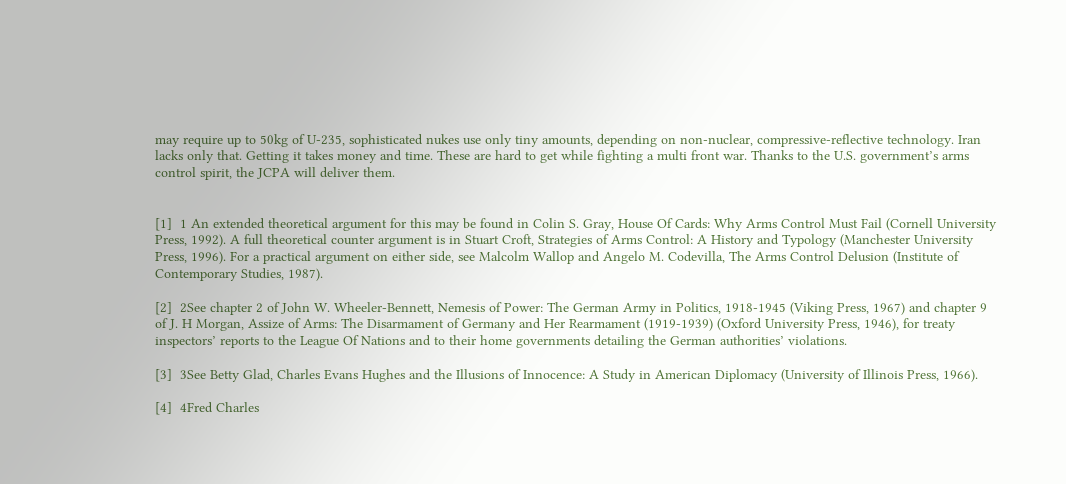may require up to 50kg of U-235, sophisticated nukes use only tiny amounts, depending on non-nuclear, compressive-reflective technology. Iran lacks only that. Getting it takes money and time. These are hard to get while fighting a multi front war. Thanks to the U.S. government’s arms control spirit, the JCPA will deliver them.


[1]  1 An extended theoretical argument for this may be found in Colin S. Gray, House Of Cards: Why Arms Control Must Fail (Cornell University Press, 1992). A full theoretical counter argument is in Stuart Croft, Strategies of Arms Control: A History and Typology (Manchester University Press, 1996). For a practical argument on either side, see Malcolm Wallop and Angelo M. Codevilla, The Arms Control Delusion (Institute of Contemporary Studies, 1987).

[2]  2See chapter 2 of John W. Wheeler-Bennett, Nemesis of Power: The German Army in Politics, 1918-1945 (Viking Press, 1967) and chapter 9 of J. H Morgan, Assize of Arms: The Disarmament of Germany and Her Rearmament (1919-1939) (Oxford University Press, 1946), for treaty inspectors’ reports to the League Of Nations and to their home governments detailing the German authorities’ violations.

[3]  3See Betty Glad, Charles Evans Hughes and the Illusions of Innocence: A Study in American Diplomacy (University of Illinois Press, 1966).

[4]  4Fred Charles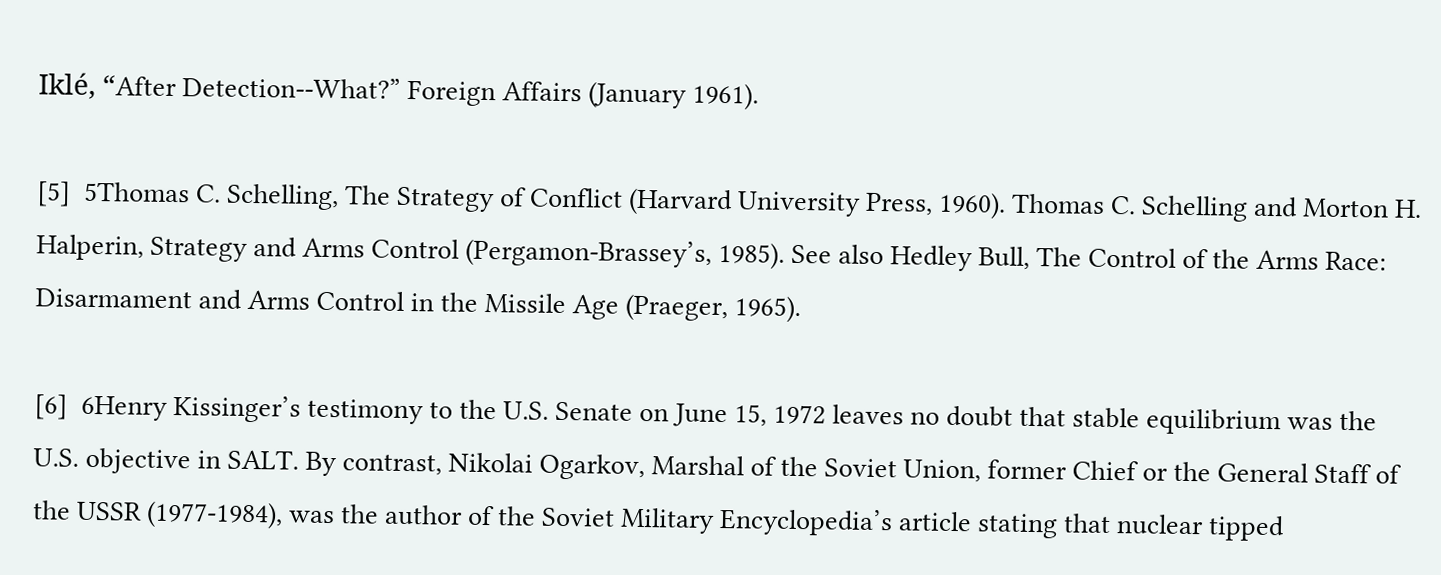Iklé, “After Detection--What?” Foreign Affairs (January 1961).

[5]  5Thomas C. Schelling, The Strategy of Conflict (Harvard University Press, 1960). Thomas C. Schelling and Morton H. Halperin, Strategy and Arms Control (Pergamon-Brassey’s, 1985). See also Hedley Bull, The Control of the Arms Race: Disarmament and Arms Control in the Missile Age (Praeger, 1965).

[6]  6Henry Kissinger’s testimony to the U.S. Senate on June 15, 1972 leaves no doubt that stable equilibrium was the U.S. objective in SALT. By contrast, Nikolai Ogarkov, Marshal of the Soviet Union, former Chief or the General Staff of the USSR (1977-1984), was the author of the Soviet Military Encyclopedia’s article stating that nuclear tipped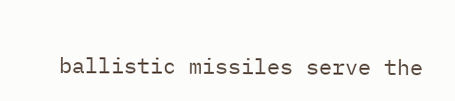ballistic missiles serve the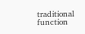traditional function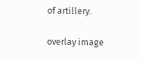of artillery.

overlay image